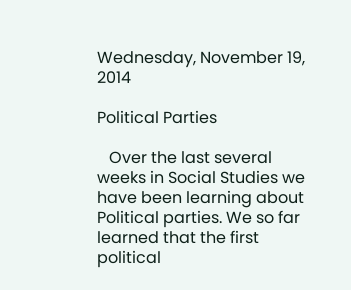Wednesday, November 19, 2014

Political Parties

   Over the last several weeks in Social Studies we have been learning about Political parties. We so far learned that the first political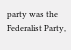party was the Federalist Party,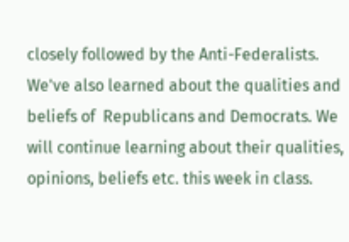closely followed by the Anti-Federalists. We've also learned about the qualities and beliefs of  Republicans and Democrats. We will continue learning about their qualities, opinions, beliefs etc. this week in class.